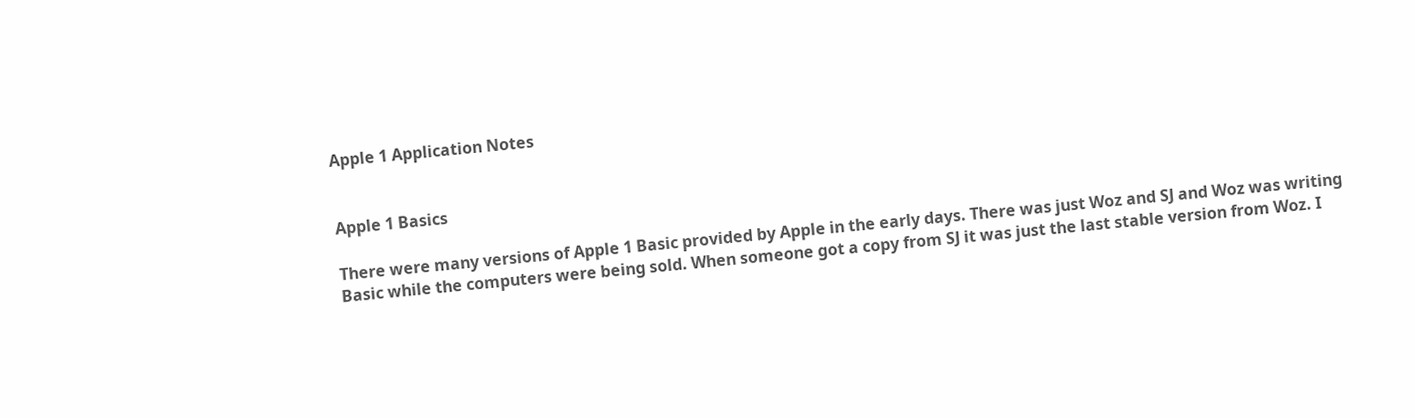Apple 1 Application Notes


Apple 1 Basics

There were many versions of Apple 1 Basic provided by Apple in the early days. There was just Woz and SJ and Woz was writing Basic while the computers were being sold. When someone got a copy from SJ it was just the last stable version from Woz. I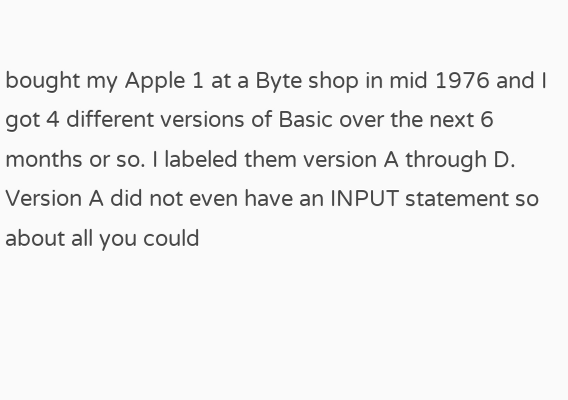bought my Apple 1 at a Byte shop in mid 1976 and I got 4 different versions of Basic over the next 6 months or so. I labeled them version A through D. Version A did not even have an INPUT statement so about all you could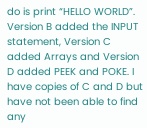do is print “HELLO WORLD”. Version B added the INPUT statement, Version C added Arrays and Version D added PEEK and POKE. I have copies of C and D but have not been able to find any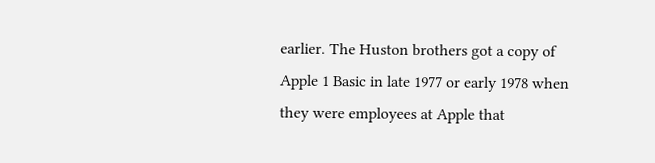earlier. The Huston brothers got a copy of Apple 1 Basic in late 1977 or early 1978 when they were employees at Apple that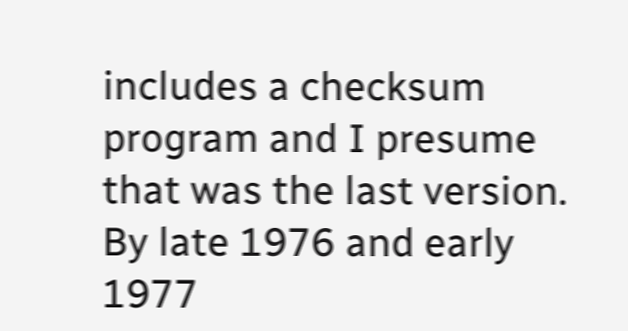includes a checksum program and I presume that was the last version. By late 1976 and early 1977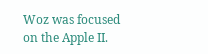Woz was focused on the Apple II.